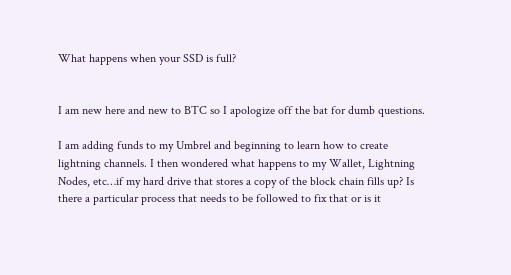What happens when your SSD is full?


I am new here and new to BTC so I apologize off the bat for dumb questions.

I am adding funds to my Umbrel and beginning to learn how to create lightning channels. I then wondered what happens to my Wallet, Lightning Nodes, etc…if my hard drive that stores a copy of the block chain fills up? Is there a particular process that needs to be followed to fix that or is it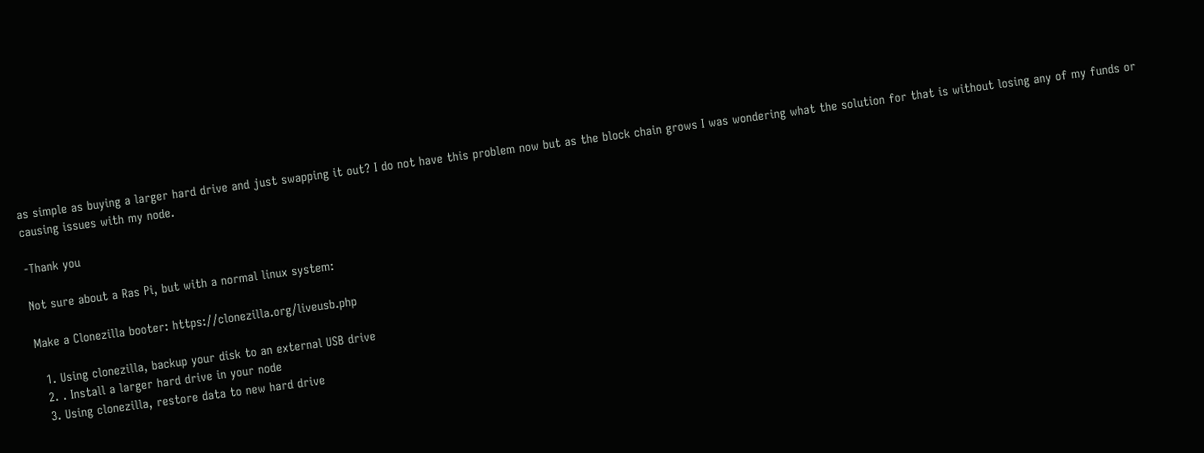as simple as buying a larger hard drive and just swapping it out? I do not have this problem now but as the block chain grows I was wondering what the solution for that is without losing any of my funds or causing issues with my node.

-Thank you

Not sure about a Ras Pi, but with a normal linux system:

Make a Clonezilla booter: https://clonezilla.org/liveusb.php

  1. Using clonezilla, backup your disk to an external USB drive
  2. . Install a larger hard drive in your node
  3. Using clonezilla, restore data to new hard drive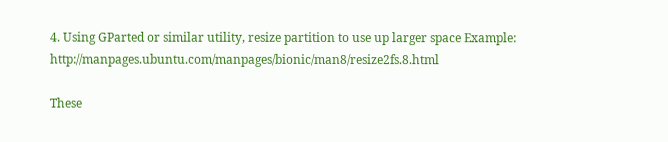4. Using GParted or similar utility, resize partition to use up larger space Example: http://manpages.ubuntu.com/manpages/bionic/man8/resize2fs.8.html

These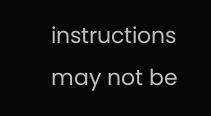instructions may not be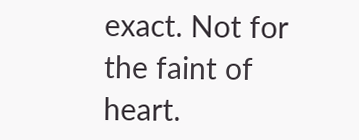exact. Not for the faint of heart.